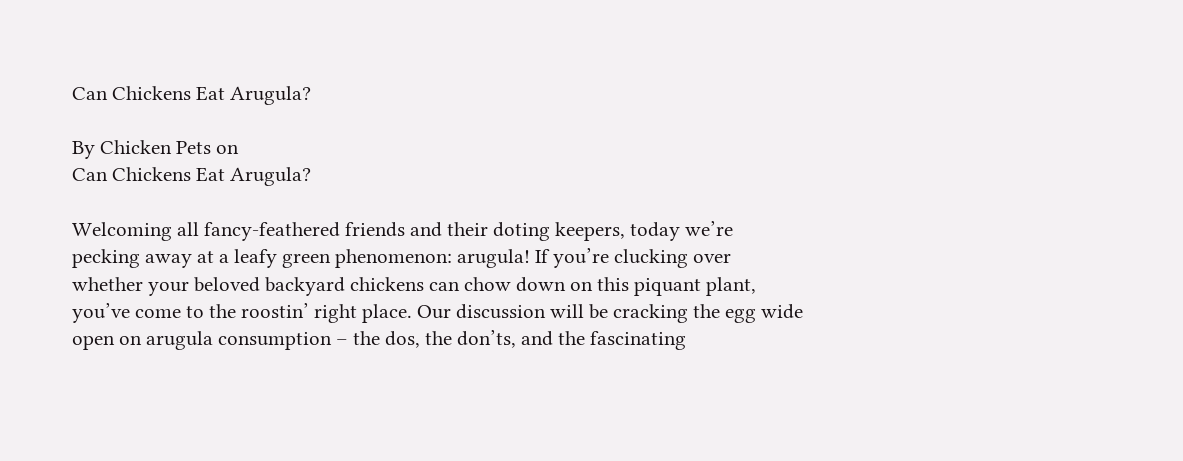Can Chickens Eat Arugula?

By Chicken Pets on
Can Chickens Eat Arugula?

Welcoming all fancy-feathered friends and their doting keepers, today we’re pecking away at a leafy green phenomenon: arugula! If you’re clucking over whether your beloved backyard chickens can chow down on this piquant plant, you’ve come to the roostin’ right place. Our discussion will be cracking the egg wide open on arugula consumption – the dos, the don’ts, and the fascinating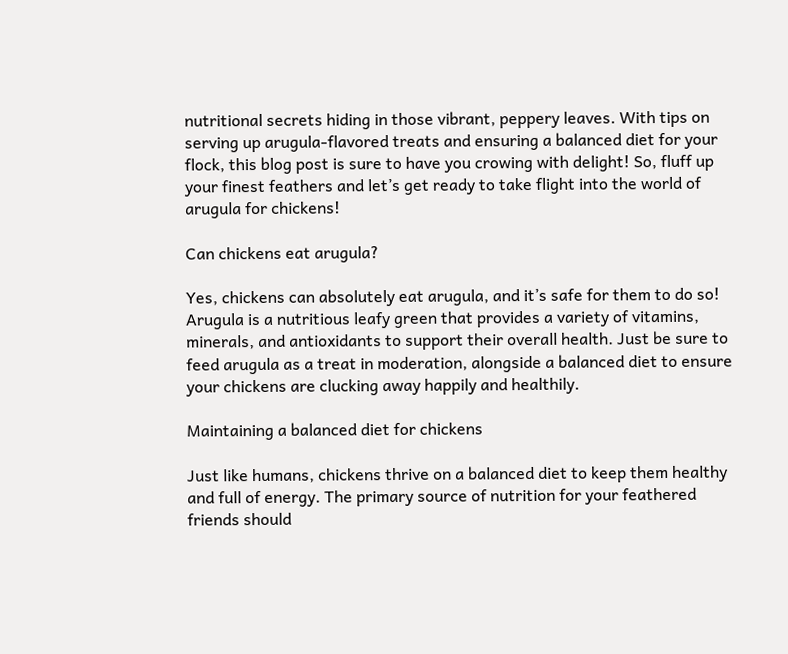nutritional secrets hiding in those vibrant, peppery leaves. With tips on serving up arugula-flavored treats and ensuring a balanced diet for your flock, this blog post is sure to have you crowing with delight! So, fluff up your finest feathers and let’s get ready to take flight into the world of arugula for chickens!

Can chickens eat arugula?

Yes, chickens can absolutely eat arugula, and it’s safe for them to do so! Arugula is a nutritious leafy green that provides a variety of vitamins, minerals, and antioxidants to support their overall health. Just be sure to feed arugula as a treat in moderation, alongside a balanced diet to ensure your chickens are clucking away happily and healthily.

Maintaining a balanced diet for chickens

Just like humans, chickens thrive on a balanced diet to keep them healthy and full of energy. The primary source of nutrition for your feathered friends should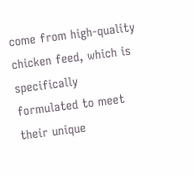come from high-quality chicken feed, which is specifically formulated to meet their unique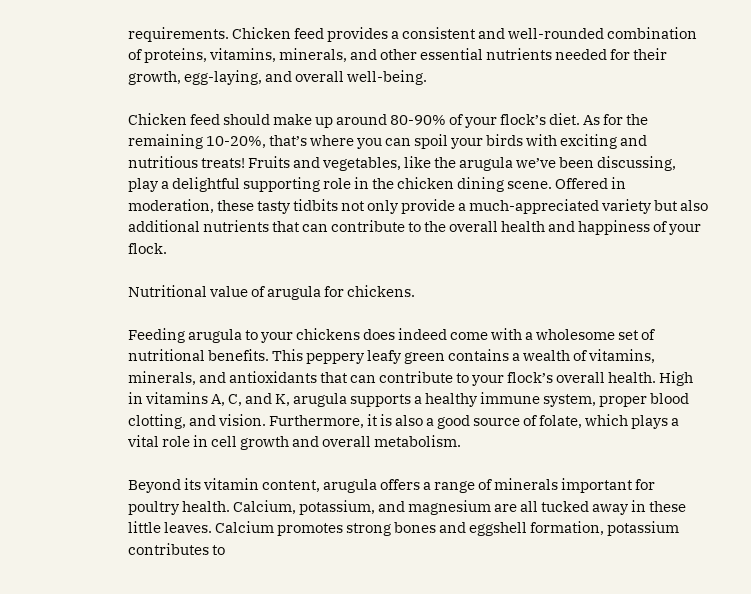requirements. Chicken feed provides a consistent and well-rounded combination of proteins, vitamins, minerals, and other essential nutrients needed for their growth, egg-laying, and overall well-being.

Chicken feed should make up around 80-90% of your flock’s diet. As for the remaining 10-20%, that’s where you can spoil your birds with exciting and nutritious treats! Fruits and vegetables, like the arugula we’ve been discussing, play a delightful supporting role in the chicken dining scene. Offered in moderation, these tasty tidbits not only provide a much-appreciated variety but also additional nutrients that can contribute to the overall health and happiness of your flock.

Nutritional value of arugula for chickens.

Feeding arugula to your chickens does indeed come with a wholesome set of nutritional benefits. This peppery leafy green contains a wealth of vitamins, minerals, and antioxidants that can contribute to your flock’s overall health. High in vitamins A, C, and K, arugula supports a healthy immune system, proper blood clotting, and vision. Furthermore, it is also a good source of folate, which plays a vital role in cell growth and overall metabolism.

Beyond its vitamin content, arugula offers a range of minerals important for poultry health. Calcium, potassium, and magnesium are all tucked away in these little leaves. Calcium promotes strong bones and eggshell formation, potassium contributes to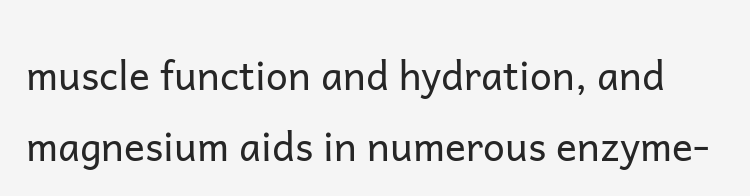muscle function and hydration, and magnesium aids in numerous enzyme-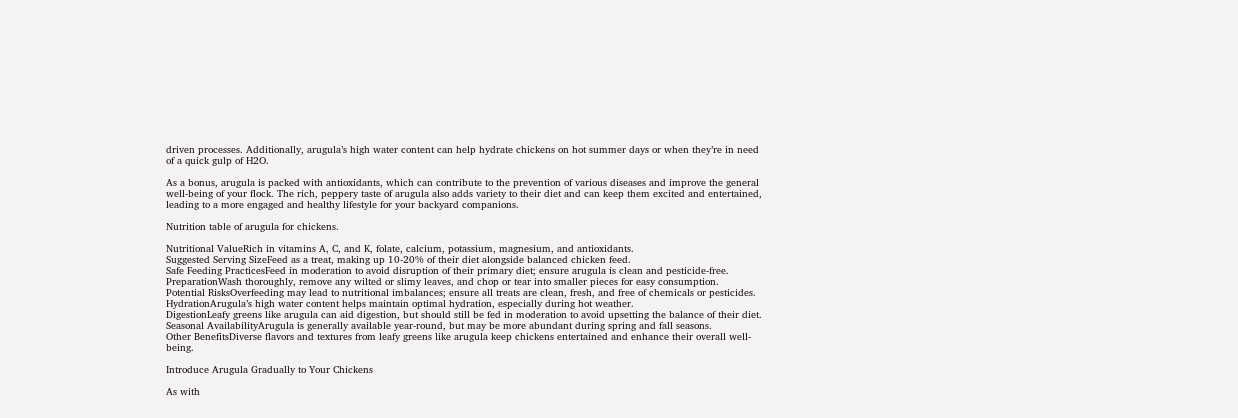driven processes. Additionally, arugula’s high water content can help hydrate chickens on hot summer days or when they’re in need of a quick gulp of H2O.

As a bonus, arugula is packed with antioxidants, which can contribute to the prevention of various diseases and improve the general well-being of your flock. The rich, peppery taste of arugula also adds variety to their diet and can keep them excited and entertained, leading to a more engaged and healthy lifestyle for your backyard companions.

Nutrition table of arugula for chickens.

Nutritional ValueRich in vitamins A, C, and K, folate, calcium, potassium, magnesium, and antioxidants.
Suggested Serving SizeFeed as a treat, making up 10-20% of their diet alongside balanced chicken feed.
Safe Feeding PracticesFeed in moderation to avoid disruption of their primary diet; ensure arugula is clean and pesticide-free.
PreparationWash thoroughly, remove any wilted or slimy leaves, and chop or tear into smaller pieces for easy consumption.
Potential RisksOverfeeding may lead to nutritional imbalances; ensure all treats are clean, fresh, and free of chemicals or pesticides.
HydrationArugula’s high water content helps maintain optimal hydration, especially during hot weather.
DigestionLeafy greens like arugula can aid digestion, but should still be fed in moderation to avoid upsetting the balance of their diet.
Seasonal AvailabilityArugula is generally available year-round, but may be more abundant during spring and fall seasons.
Other BenefitsDiverse flavors and textures from leafy greens like arugula keep chickens entertained and enhance their overall well-being.

Introduce Arugula Gradually to Your Chickens

As with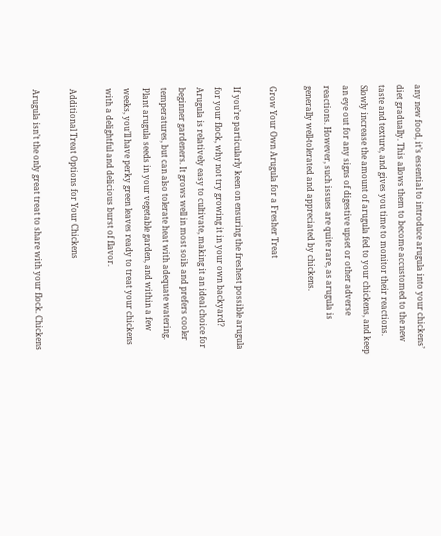any new food, it’s essential to introduce arugula into your chickens’ diet gradually. This allows them to become accustomed to the new taste and texture, and gives you time to monitor their reactions. Slowly increase the amount of arugula fed to your chickens, and keep an eye out for any signs of digestive upset or other adverse reactions. However, such issues are quite rare, as arugula is generally well-tolerated and appreciated by chickens.

Grow Your Own Arugula for a Fresher Treat

If you’re particularly keen on ensuring the freshest possible arugula for your flock, why not try growing it in your own backyard? Arugula is relatively easy to cultivate, making it an ideal choice for beginner gardeners. It grows well in most soils and prefers cooler temperatures, but can also tolerate heat with adequate watering. Plant arugula seeds in your vegetable garden, and within a few weeks, you’ll have perky green leaves ready to treat your chickens with a delightful and delicious burst of flavor.

Additional Treat Options for Your Chickens

Arugula isn’t the only great treat to share with your flock. Chickens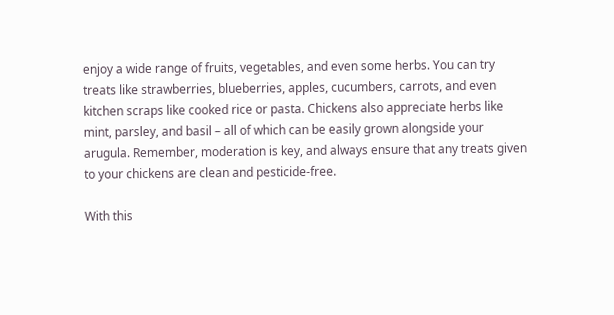enjoy a wide range of fruits, vegetables, and even some herbs. You can try treats like strawberries, blueberries, apples, cucumbers, carrots, and even kitchen scraps like cooked rice or pasta. Chickens also appreciate herbs like mint, parsley, and basil – all of which can be easily grown alongside your arugula. Remember, moderation is key, and always ensure that any treats given to your chickens are clean and pesticide-free.

With this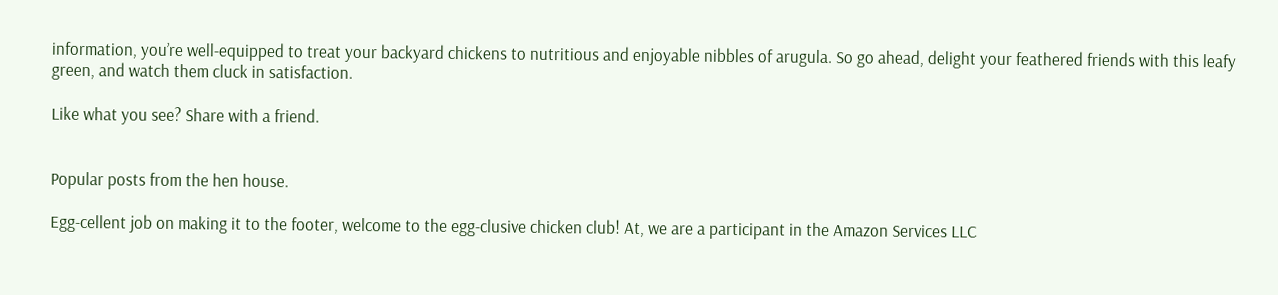information, you’re well-equipped to treat your backyard chickens to nutritious and enjoyable nibbles of arugula. So go ahead, delight your feathered friends with this leafy green, and watch them cluck in satisfaction.

Like what you see? Share with a friend.


Popular posts from the hen house.

Egg-cellent job on making it to the footer, welcome to the egg-clusive chicken club! At, we are a participant in the Amazon Services LLC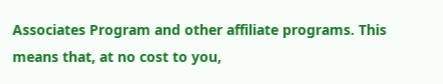Associates Program and other affiliate programs. This means that, at no cost to you,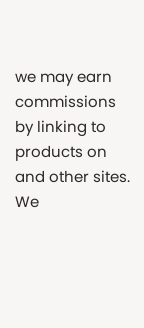we may earn commissions by linking to products on and other sites. We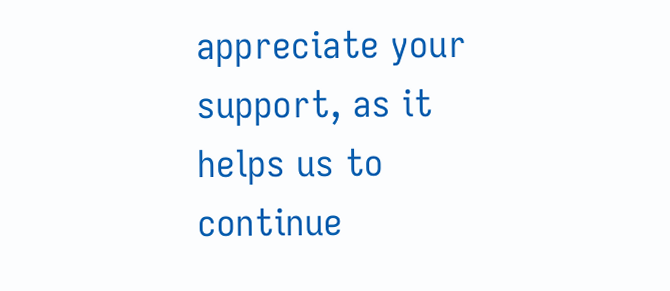appreciate your support, as it helps us to continue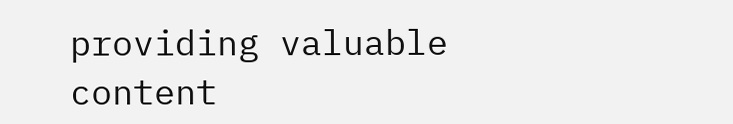providing valuable content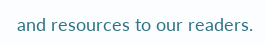and resources to our readers.